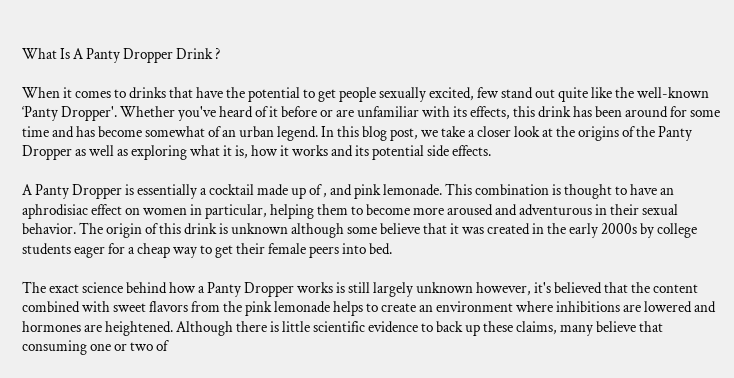What Is A Panty Dropper Drink ?

When it comes to drinks that have the potential to get people sexually excited, few stand out quite like the well-known ‘Panty Dropper'. Whether you've heard of it before or are unfamiliar with its effects, this drink has been around for some time and has become somewhat of an urban legend. In this blog post, we take a closer look at the origins of the Panty Dropper as well as exploring what it is, how it works and its potential side effects.

A Panty Dropper is essentially a cocktail made up of , and pink lemonade. This combination is thought to have an aphrodisiac effect on women in particular, helping them to become more aroused and adventurous in their sexual behavior. The origin of this drink is unknown although some believe that it was created in the early 2000s by college students eager for a cheap way to get their female peers into bed.

The exact science behind how a Panty Dropper works is still largely unknown however, it's believed that the content combined with sweet flavors from the pink lemonade helps to create an environment where inhibitions are lowered and hormones are heightened. Although there is little scientific evidence to back up these claims, many believe that consuming one or two of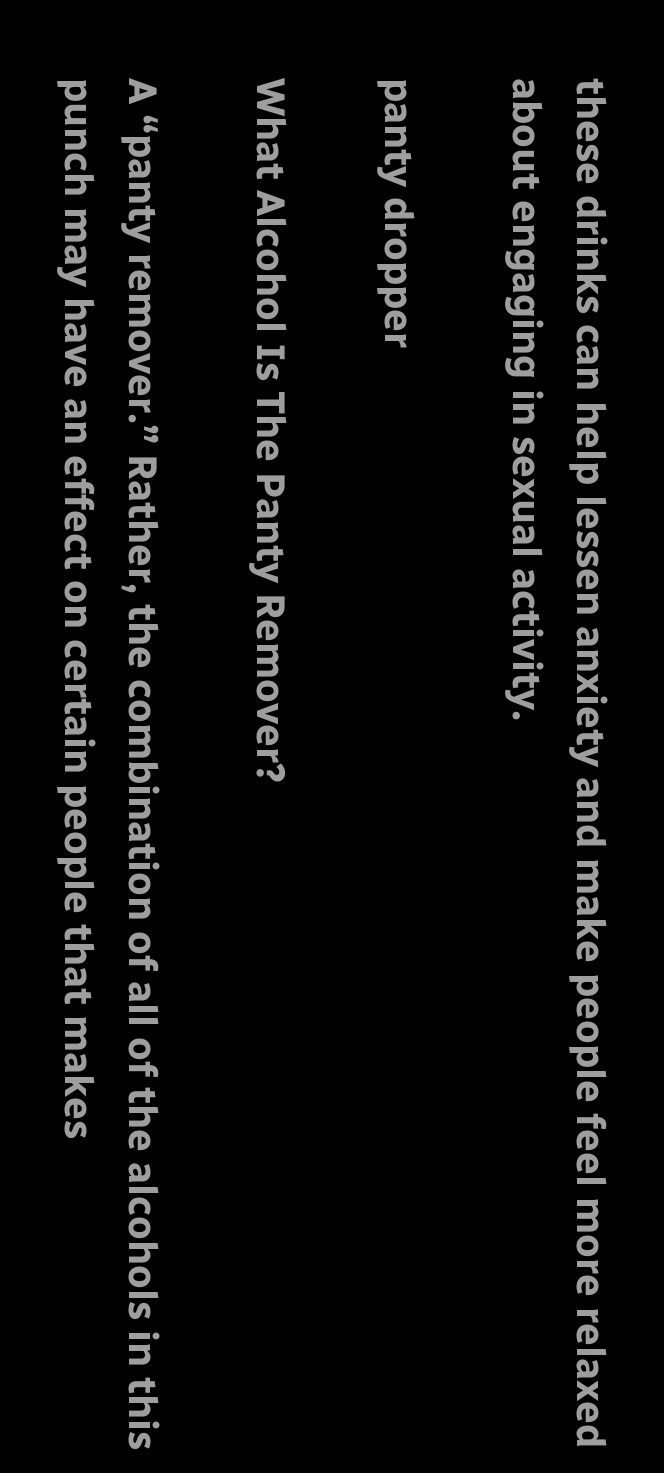these drinks can help lessen anxiety and make people feel more relaxed about engaging in sexual activity.

panty dropper

What Alcohol Is The Panty Remover?

A “panty remover.” Rather, the combination of all of the alcohols in this punch may have an effect on certain people that makes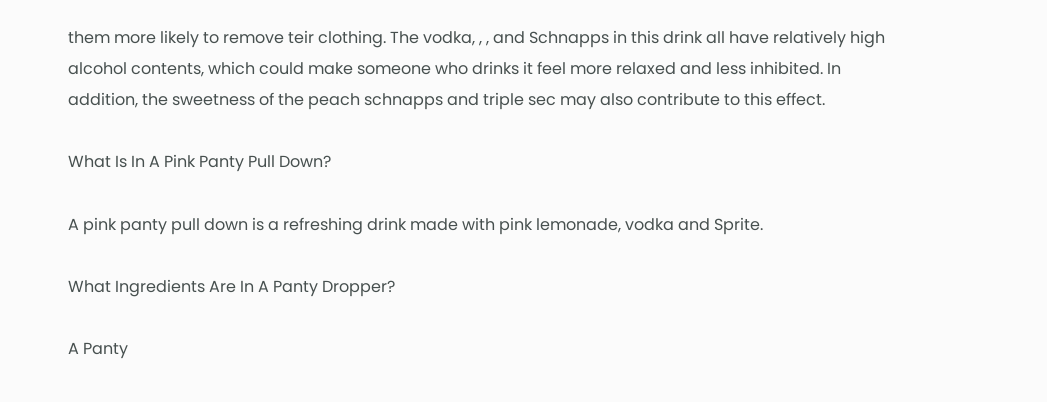them more likely to remove teir clothing. The vodka, , , and Schnapps in this drink all have relatively high alcohol contents, which could make someone who drinks it feel more relaxed and less inhibited. In addition, the sweetness of the peach schnapps and triple sec may also contribute to this effect.

What Is In A Pink Panty Pull Down?

A pink panty pull down is a refreshing drink made with pink lemonade, vodka and Sprite.

What Ingredients Are In A Panty Dropper?

A Panty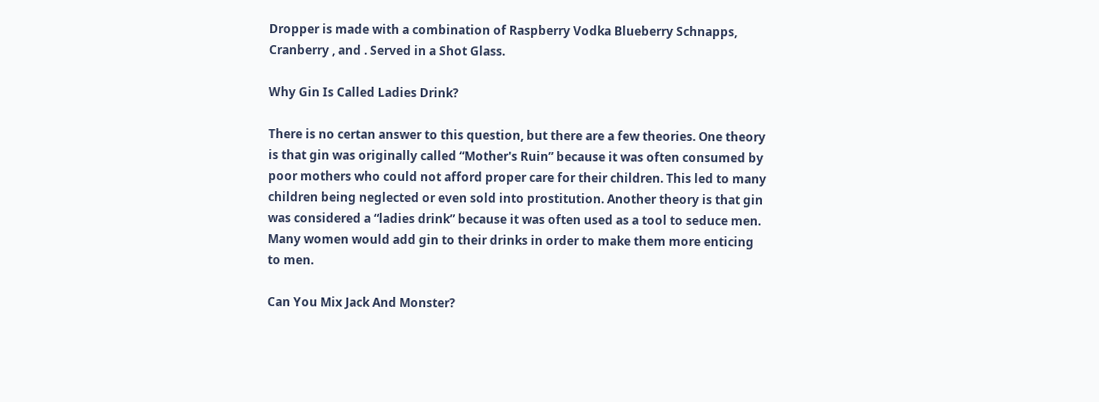Dropper is made with a combination of Raspberry Vodka Blueberry Schnapps, Cranberry , and . Served in a Shot Glass.

Why Gin Is Called Ladies Drink?

There is no certan answer to this question, but there are a few theories. One theory is that gin was originally called “Mother's Ruin” because it was often consumed by poor mothers who could not afford proper care for their children. This led to many children being neglected or even sold into prostitution. Another theory is that gin was considered a “ladies drink” because it was often used as a tool to seduce men. Many women would add gin to their drinks in order to make them more enticing to men.

Can You Mix Jack And Monster?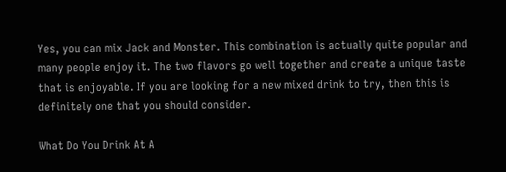Yes, you can mix Jack and Monster. This combination is actually quite popular and many people enjoy it. The two flavors go well together and create a unique taste that is enjoyable. If you are looking for a new mixed drink to try, then this is definitely one that you should consider.

What Do You Drink At A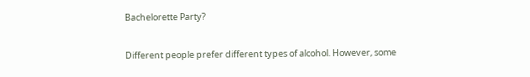Bachelorette Party?

Different people prefer different types of alcohol. However, some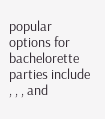popular options for bachelorette parties include , , , and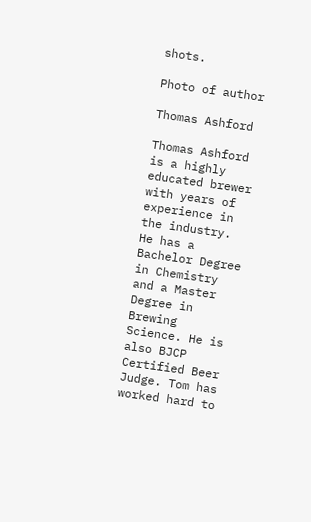shots.

Photo of author

Thomas Ashford

Thomas Ashford is a highly educated brewer with years of experience in the industry. He has a Bachelor Degree in Chemistry and a Master Degree in Brewing Science. He is also BJCP Certified Beer Judge. Tom has worked hard to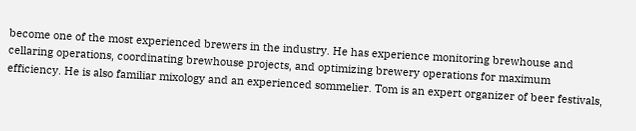become one of the most experienced brewers in the industry. He has experience monitoring brewhouse and cellaring operations, coordinating brewhouse projects, and optimizing brewery operations for maximum efficiency. He is also familiar mixology and an experienced sommelier. Tom is an expert organizer of beer festivals,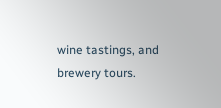wine tastings, and brewery tours.